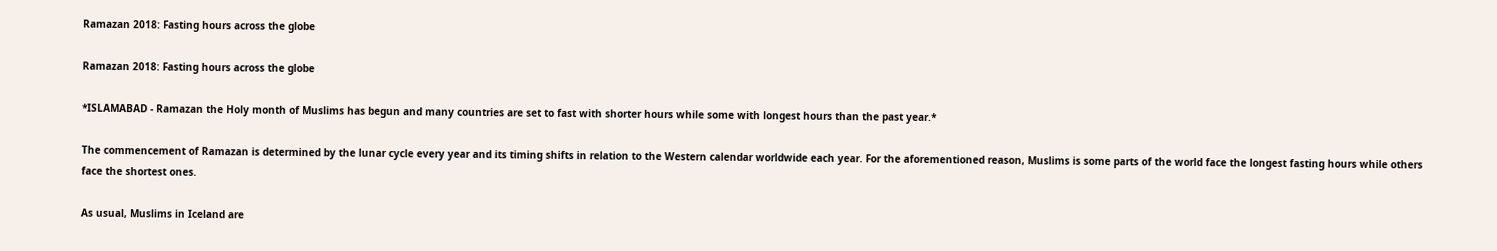Ramazan 2018: Fasting hours across the globe

Ramazan 2018: Fasting hours across the globe

*ISLAMABAD - Ramazan the Holy month of Muslims has begun and many countries are set to fast with shorter hours while some with longest hours than the past year.*

The commencement of Ramazan is determined by the lunar cycle every year and its timing shifts in relation to the Western calendar worldwide each year. For the aforementioned reason, Muslims is some parts of the world face the longest fasting hours while others face the shortest ones.

As usual, Muslims in Iceland are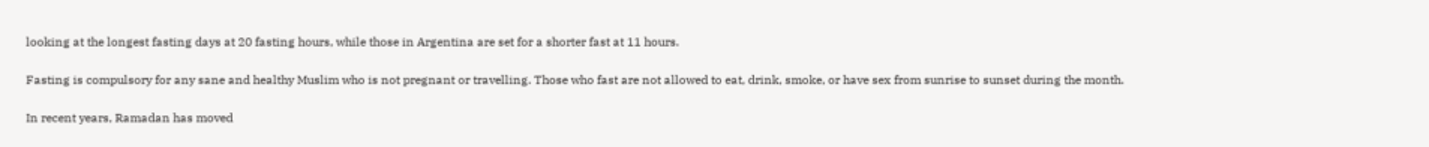looking at the longest fasting days at 20 fasting hours, while those in Argentina are set for a shorter fast at 11 hours.

Fasting is compulsory for any sane and healthy Muslim who is not pregnant or travelling. Those who fast are not allowed to eat, drink, smoke, or have sex from sunrise to sunset during the month.

In recent years, Ramadan has moved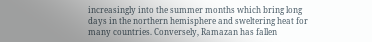increasingly into the summer months which bring long days in the northern hemisphere and sweltering heat for many countries. Conversely, Ramazan has fallen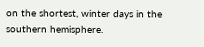on the shortest, winter days in the southern hemisphere.